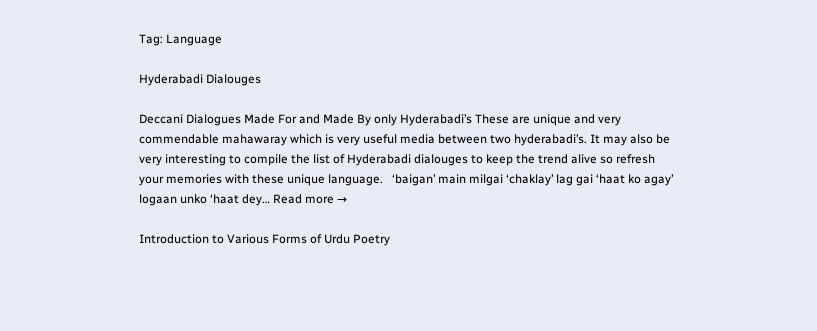Tag: Language

Hyderabadi Dialouges

Deccani Dialogues Made For and Made By only Hyderabadi’s These are unique and very commendable mahawaray which is very useful media between two hyderabadi’s. It may also be very interesting to compile the list of Hyderabadi dialouges to keep the trend alive so refresh your memories with these unique language.   ‘baigan’ main milgai ‘chaklay’ lag gai ‘haat ko agay’ logaan unko ‘haat dey… Read more →

Introduction to Various Forms of Urdu Poetry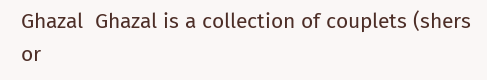Ghazal  Ghazal is a collection of couplets (shers or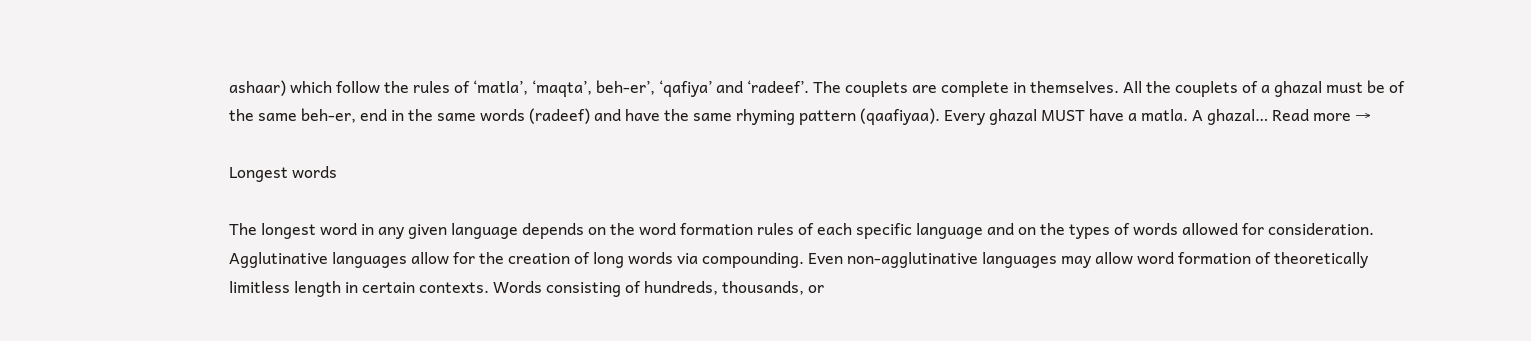ashaar) which follow the rules of ‘matla’, ‘maqta’, beh-er’, ‘qafiya’ and ‘radeef’. The couplets are complete in themselves. All the couplets of a ghazal must be of the same beh-er, end in the same words (radeef) and have the same rhyming pattern (qaafiyaa). Every ghazal MUST have a matla. A ghazal… Read more →

Longest words

The longest word in any given language depends on the word formation rules of each specific language and on the types of words allowed for consideration. Agglutinative languages allow for the creation of long words via compounding. Even non-agglutinative languages may allow word formation of theoretically limitless length in certain contexts. Words consisting of hundreds, thousands, or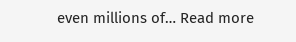even millions of… Read more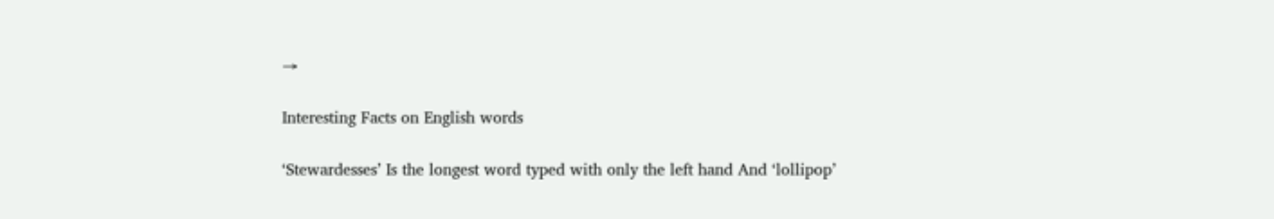→

Interesting Facts on English words

‘Stewardesses’ Is the longest word typed with only the left hand And ‘lollipop’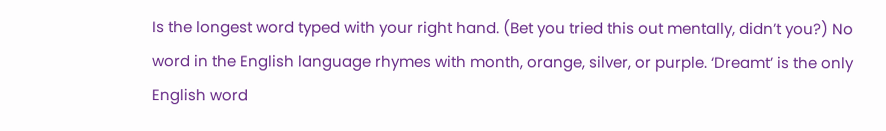Is the longest word typed with your right hand. (Bet you tried this out mentally, didn’t you?) No word in the English language rhymes with month, orange, silver, or purple. ‘Dreamt’ is the only English word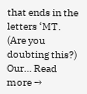that ends in the letters ‘MT. (Are you doubting this?) Our… Read more →